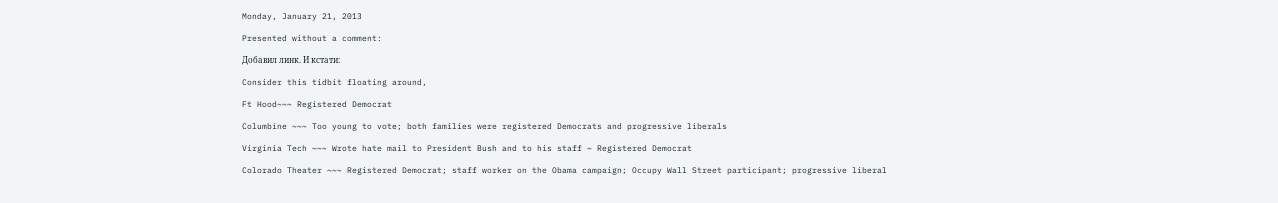Monday, January 21, 2013

Presented without a comment:

Добавил линк. И кстати:

Consider this tidbit floating around,

Ft Hood~~~ Registered Democrat

Columbine ~~~ Too young to vote; both families were registered Democrats and progressive liberals

Virginia Tech ~~~ Wrote hate mail to President Bush and to his staff ~ Registered Democrat

Colorado Theater ~~~ Registered Democrat; staff worker on the Obama campaign; Occupy Wall Street participant; progressive liberal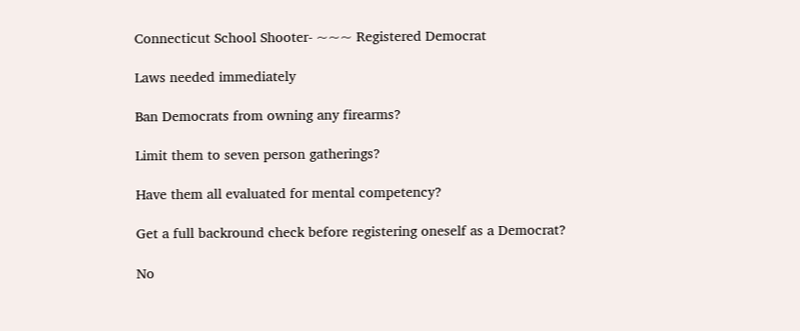Connecticut School Shooter- ~~~ Registered Democrat

Laws needed immediately

Ban Democrats from owning any firearms?

Limit them to seven person gatherings?

Have them all evaluated for mental competency?

Get a full backround check before registering oneself as a Democrat?

No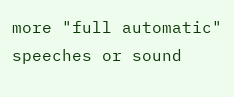more "full automatic" speeches or sound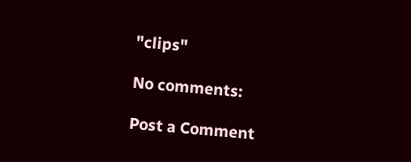"clips"

No comments:

Post a Comment